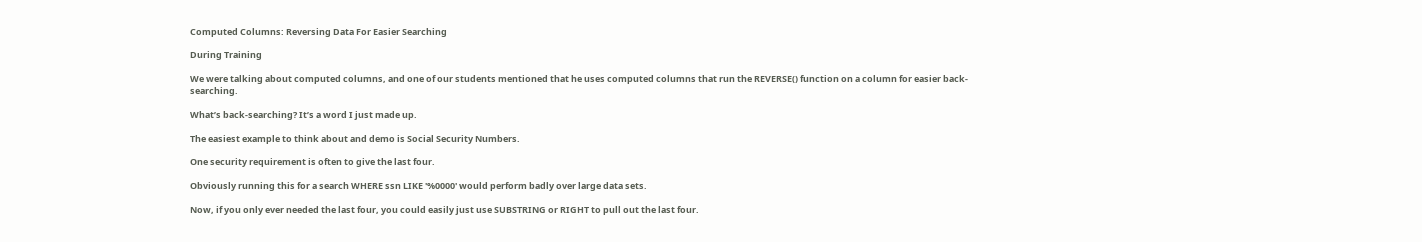Computed Columns: Reversing Data For Easier Searching

During Training

We were talking about computed columns, and one of our students mentioned that he uses computed columns that run the REVERSE() function on a column for easier back-searching.

What’s back-searching? It’s a word I just made up.

The easiest example to think about and demo is Social Security Numbers.

One security requirement is often to give the last four.

Obviously running this for a search WHERE ssn LIKE '%0000' would perform badly over large data sets.

Now, if you only ever needed the last four, you could easily just use SUBSTRING or RIGHT to pull out the last four.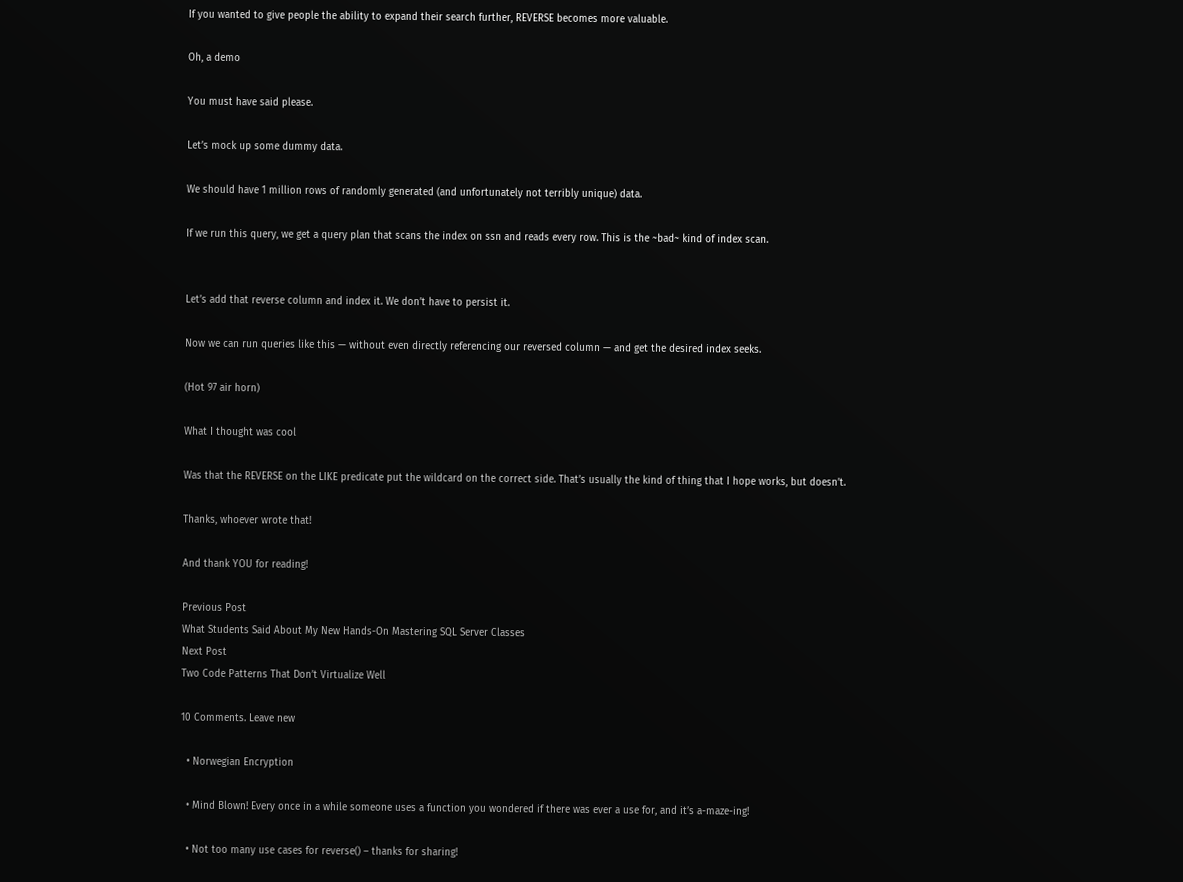If you wanted to give people the ability to expand their search further, REVERSE becomes more valuable.

Oh, a demo

You must have said please.

Let’s mock up some dummy data.

We should have 1 million rows of randomly generated (and unfortunately not terribly unique) data.

If we run this query, we get a query plan that scans the index on ssn and reads every row. This is the ~bad~ kind of index scan.


Let’s add that reverse column and index it. We don’t have to persist it.

Now we can run queries like this — without even directly referencing our reversed column — and get the desired index seeks.

(Hot 97 air horn)

What I thought was cool

Was that the REVERSE on the LIKE predicate put the wildcard on the correct side. That’s usually the kind of thing that I hope works, but doesn’t.

Thanks, whoever wrote that!

And thank YOU for reading!

Previous Post
What Students Said About My New Hands-On Mastering SQL Server Classes
Next Post
Two Code Patterns That Don’t Virtualize Well

10 Comments. Leave new

  • Norwegian Encryption

  • Mind Blown! Every once in a while someone uses a function you wondered if there was ever a use for, and it’s a-maze-ing!

  • Not too many use cases for reverse() – thanks for sharing!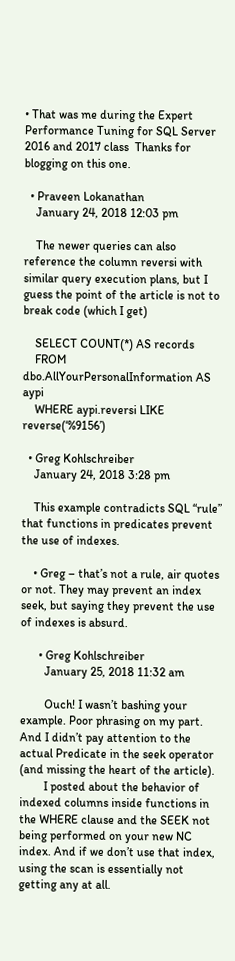• That was me during the Expert Performance Tuning for SQL Server 2016 and 2017 class  Thanks for blogging on this one.

  • Praveen Lokanathan
    January 24, 2018 12:03 pm

    The newer queries can also reference the column reversi with similar query execution plans, but I guess the point of the article is not to break code (which I get)

    SELECT COUNT(*) AS records
    FROM dbo.AllYourPersonalInformation AS aypi
    WHERE aypi.reversi LIKE reverse(‘%9156’)

  • Greg Kohlschreiber
    January 24, 2018 3:28 pm

    This example contradicts SQL “rule” that functions in predicates prevent the use of indexes.

    • Greg – that’s not a rule, air quotes or not. They may prevent an index seek, but saying they prevent the use of indexes is absurd.

      • Greg Kohlschreiber
        January 25, 2018 11:32 am

        Ouch! I wasn’t bashing your example. Poor phrasing on my part. And I didn’t pay attention to the actual Predicate in the seek operator (and missing the heart of the article).
        I posted about the behavior of indexed columns inside functions in the WHERE clause and the SEEK not being performed on your new NC index. And if we don’t use that index, using the scan is essentially not getting any at all.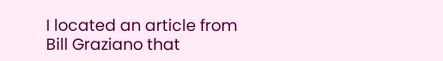I located an article from Bill Graziano that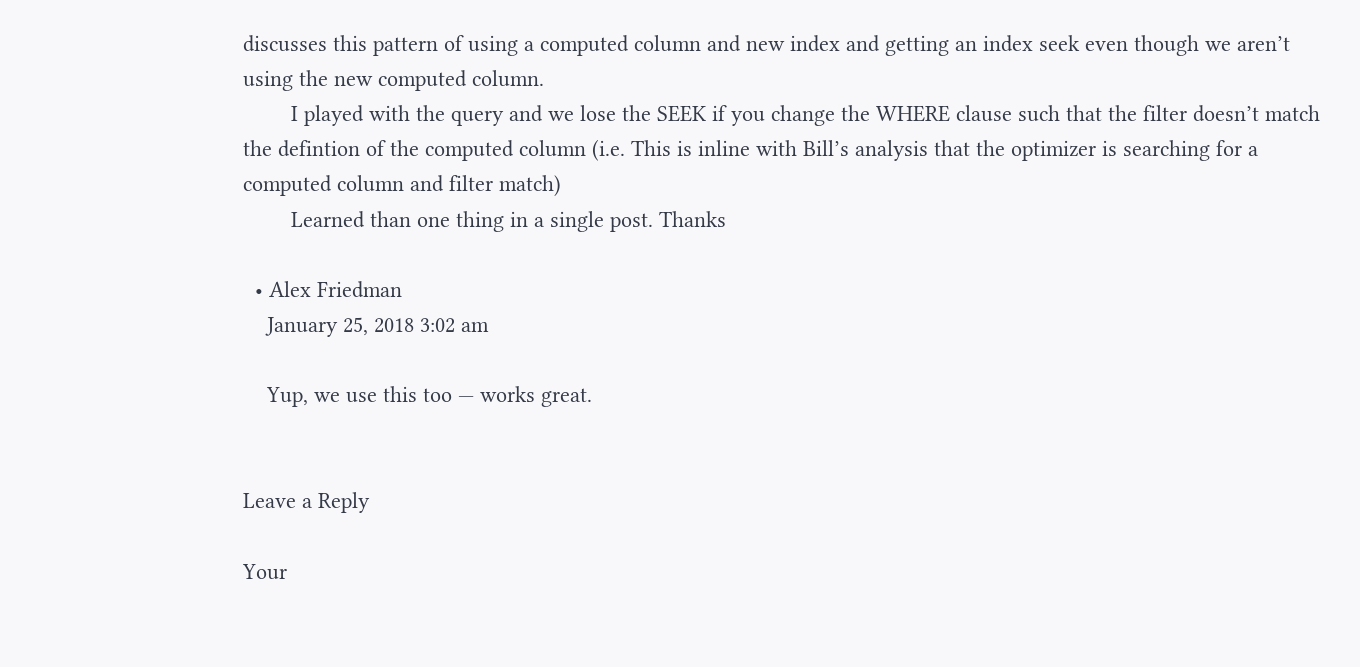discusses this pattern of using a computed column and new index and getting an index seek even though we aren’t using the new computed column.
        I played with the query and we lose the SEEK if you change the WHERE clause such that the filter doesn’t match the defintion of the computed column (i.e. This is inline with Bill’s analysis that the optimizer is searching for a computed column and filter match)
        Learned than one thing in a single post. Thanks

  • Alex Friedman
    January 25, 2018 3:02 am

    Yup, we use this too — works great.


Leave a Reply

Your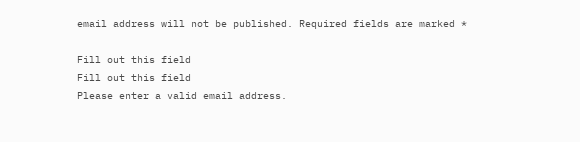email address will not be published. Required fields are marked *

Fill out this field
Fill out this field
Please enter a valid email address.